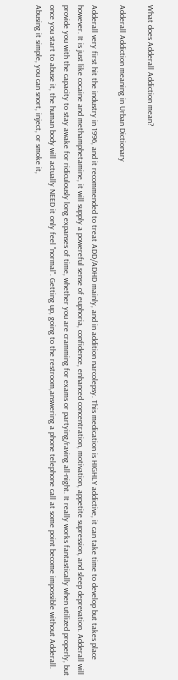What does Adderall Addiction mean?

Adderall Addiction meaning in Urban Dictionary

Adderall very first hit the industry in 1996, and it recommended to treat ADD/ADHD mainly, and in addition narcolepsy. This medication is HIGHLY addictive, it can take time to develop but takes place however. It is just like cocaine and methamphetamine, it will supply a powereful sense of euphoria, confidence, enhanced concentration, motivation, appetite supression, and sleep deprevation. Adderall will provide you with the capacity to stay awake for ridiculously long expanses of time, whether you are cramming for exams or partying/raving all-night. It really works fantastically when utilized properly, but once you start to abuse it, the human body will actually NEED it only feel "normal". Getting up, going to the restroom,answering a phone telephone call at some point become impossible without Adderall. Abusing it simple, you can snort, inject, or smoke it,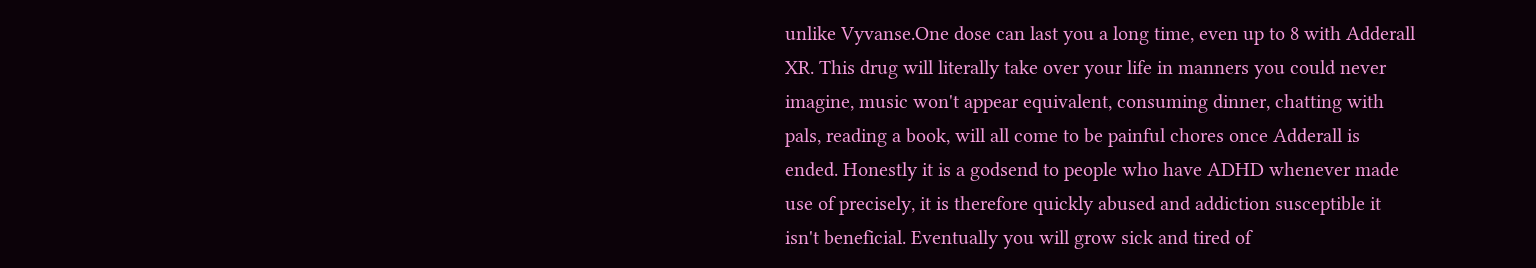unlike Vyvanse.One dose can last you a long time, even up to 8 with Adderall XR. This drug will literally take over your life in manners you could never imagine, music won't appear equivalent, consuming dinner, chatting with pals, reading a book, will all come to be painful chores once Adderall is ended. Honestly it is a godsend to people who have ADHD whenever made use of precisely, it is therefore quickly abused and addiction susceptible it isn't beneficial. Eventually you will grow sick and tired of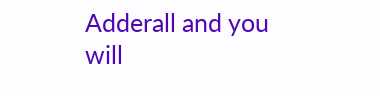Adderall and you will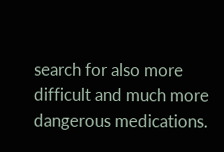search for also more difficult and much more dangerous medications.